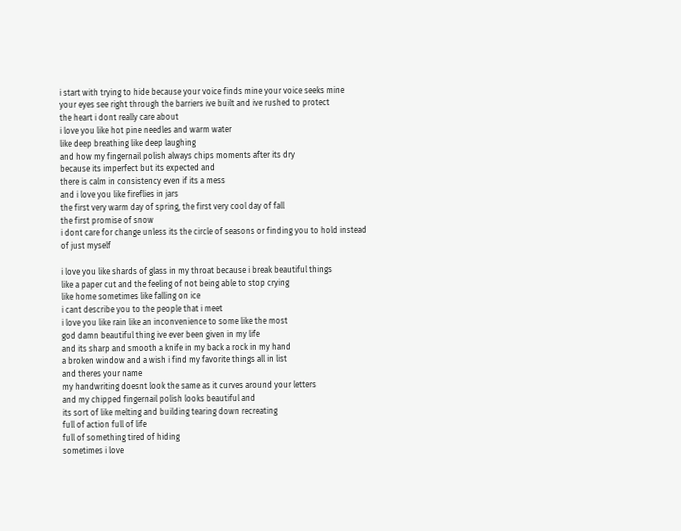i start with trying to hide because your voice finds mine your voice seeks mine
your eyes see right through the barriers ive built and ive rushed to protect
the heart i dont really care about
i love you like hot pine needles and warm water
like deep breathing like deep laughing
and how my fingernail polish always chips moments after its dry
because its imperfect but its expected and
there is calm in consistency even if its a mess
and i love you like fireflies in jars
the first very warm day of spring, the first very cool day of fall
the first promise of snow
i dont care for change unless its the circle of seasons or finding you to hold instead
of just myself

i love you like shards of glass in my throat because i break beautiful things
like a paper cut and the feeling of not being able to stop crying
like home sometimes like falling on ice
i cant describe you to the people that i meet
i love you like rain like an inconvenience to some like the most
god damn beautiful thing ive ever been given in my life
and its sharp and smooth a knife in my back a rock in my hand
a broken window and a wish i find my favorite things all in list
and theres your name
my handwriting doesnt look the same as it curves around your letters
and my chipped fingernail polish looks beautiful and
its sort of like melting and building tearing down recreating
full of action full of life
full of something tired of hiding
sometimes i love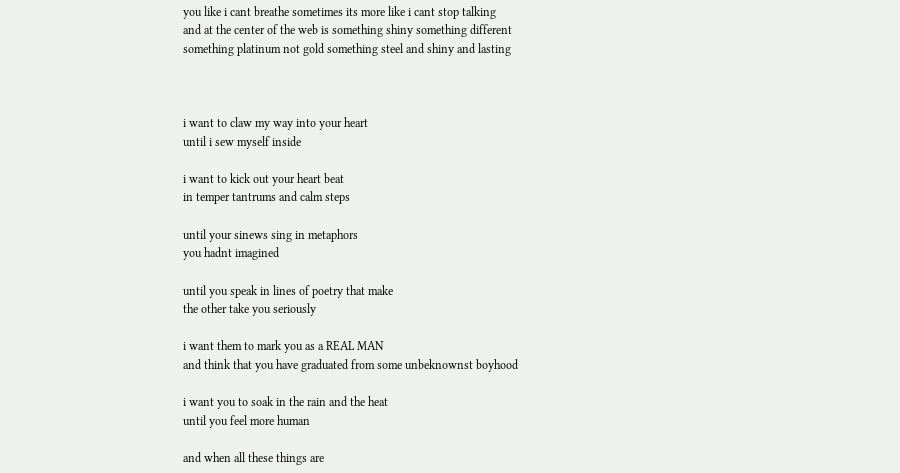you like i cant breathe sometimes its more like i cant stop talking
and at the center of the web is something shiny something different
something platinum not gold something steel and shiny and lasting



i want to claw my way into your heart
until i sew myself inside

i want to kick out your heart beat
in temper tantrums and calm steps

until your sinews sing in metaphors
you hadnt imagined

until you speak in lines of poetry that make
the other take you seriously

i want them to mark you as a REAL MAN
and think that you have graduated from some unbeknownst boyhood

i want you to soak in the rain and the heat
until you feel more human

and when all these things are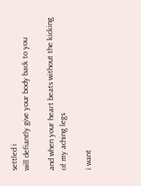settled i
will defiantly give your body back to you

and when your heart beats without the kicking
of my aching legs

i want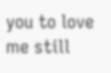you to love me still